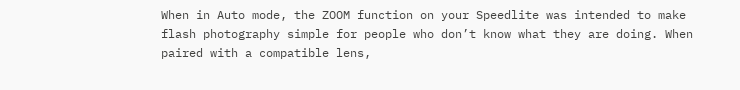When in Auto mode, the ZOOM function on your Speedlite was intended to make flash photography simple for people who don’t know what they are doing. When paired with a compatible lens,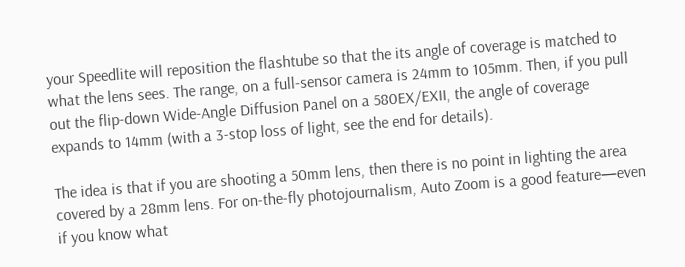your Speedlite will reposition the flashtube so that the its angle of coverage is matched to what the lens sees. The range, on a full-sensor camera is 24mm to 105mm. Then, if you pull out the flip-down Wide-Angle Diffusion Panel on a 580EX/EXII, the angle of coverage expands to 14mm (with a 3-stop loss of light, see the end for details).

The idea is that if you are shooting a 50mm lens, then there is no point in lighting the area covered by a 28mm lens. For on-the-fly photojournalism, Auto Zoom is a good feature—even if you know what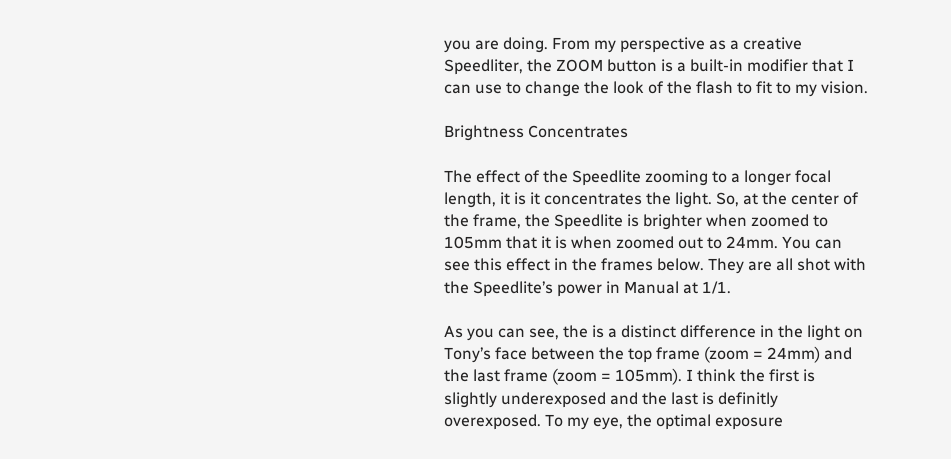you are doing. From my perspective as a creative Speedliter, the ZOOM button is a built-in modifier that I can use to change the look of the flash to fit to my vision.

Brightness Concentrates

The effect of the Speedlite zooming to a longer focal length, it is it concentrates the light. So, at the center of the frame, the Speedlite is brighter when zoomed to 105mm that it is when zoomed out to 24mm. You can see this effect in the frames below. They are all shot with the Speedlite’s power in Manual at 1/1.

As you can see, the is a distinct difference in the light on Tony’s face between the top frame (zoom = 24mm) and the last frame (zoom = 105mm). I think the first is slightly underexposed and the last is definitly overexposed. To my eye, the optimal exposure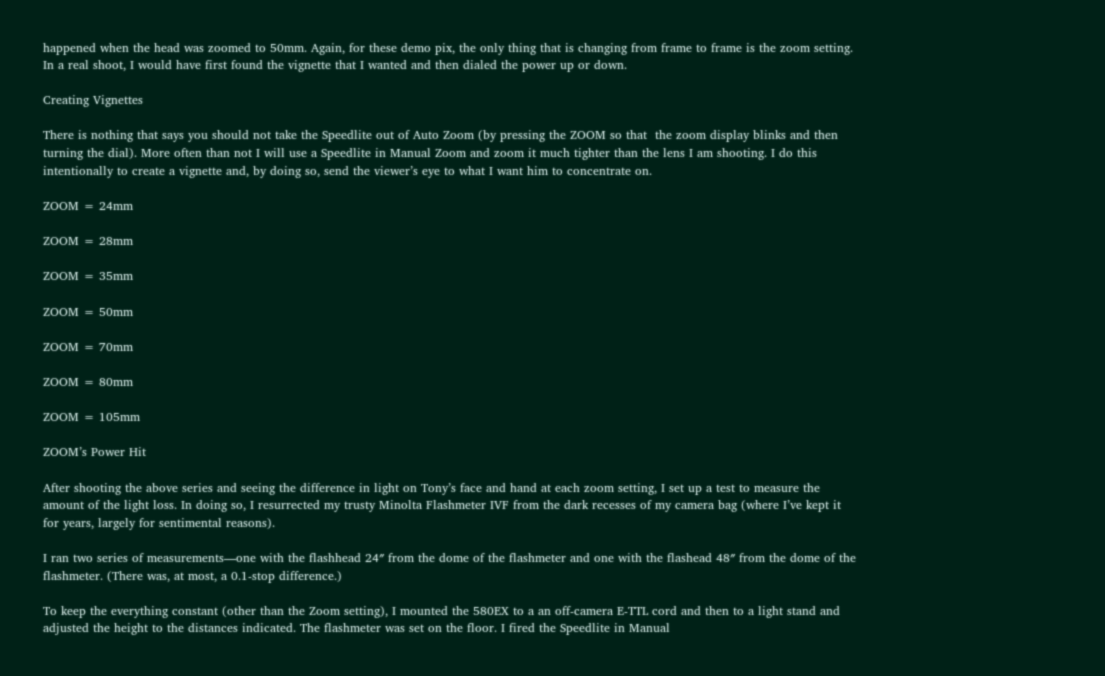happened when the head was zoomed to 50mm. Again, for these demo pix, the only thing that is changing from frame to frame is the zoom setting. In a real shoot, I would have first found the vignette that I wanted and then dialed the power up or down.

Creating Vignettes

There is nothing that says you should not take the Speedlite out of Auto Zoom (by pressing the ZOOM so that  the zoom display blinks and then turning the dial). More often than not I will use a Speedlite in Manual Zoom and zoom it much tighter than the lens I am shooting. I do this intentionally to create a vignette and, by doing so, send the viewer’s eye to what I want him to concentrate on.

ZOOM = 24mm

ZOOM = 28mm

ZOOM = 35mm

ZOOM = 50mm

ZOOM = 70mm

ZOOM = 80mm

ZOOM = 105mm

ZOOM’s Power Hit

After shooting the above series and seeing the difference in light on Tony’s face and hand at each zoom setting, I set up a test to measure the amount of the light loss. In doing so, I resurrected my trusty Minolta Flashmeter IVF from the dark recesses of my camera bag (where I’ve kept it for years, largely for sentimental reasons).

I ran two series of measurements—one with the flashhead 24″ from the dome of the flashmeter and one with the flashead 48″ from the dome of the flashmeter. (There was, at most, a 0.1-stop difference.)

To keep the everything constant (other than the Zoom setting), I mounted the 580EX to a an off-camera E-TTL cord and then to a light stand and adjusted the height to the distances indicated. The flashmeter was set on the floor. I fired the Speedlite in Manual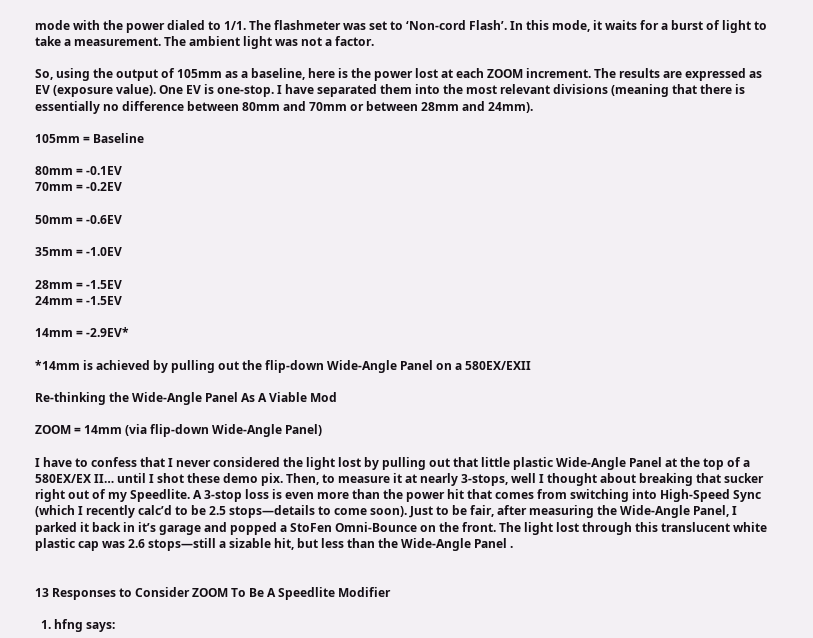mode with the power dialed to 1/1. The flashmeter was set to ‘Non-cord Flash’. In this mode, it waits for a burst of light to take a measurement. The ambient light was not a factor.

So, using the output of 105mm as a baseline, here is the power lost at each ZOOM increment. The results are expressed as EV (exposure value). One EV is one-stop. I have separated them into the most relevant divisions (meaning that there is essentially no difference between 80mm and 70mm or between 28mm and 24mm).

105mm = Baseline

80mm = -0.1EV
70mm = -0.2EV

50mm = -0.6EV

35mm = -1.0EV

28mm = -1.5EV
24mm = -1.5EV

14mm = -2.9EV*

*14mm is achieved by pulling out the flip-down Wide-Angle Panel on a 580EX/EXII

Re-thinking the Wide-Angle Panel As A Viable Mod

ZOOM = 14mm (via flip-down Wide-Angle Panel)

I have to confess that I never considered the light lost by pulling out that little plastic Wide-Angle Panel at the top of a 580EX/EX II… until I shot these demo pix. Then, to measure it at nearly 3-stops, well I thought about breaking that sucker right out of my Speedlite. A 3-stop loss is even more than the power hit that comes from switching into High-Speed Sync (which I recently calc’d to be 2.5 stops—details to come soon). Just to be fair, after measuring the Wide-Angle Panel, I parked it back in it’s garage and popped a StoFen Omni-Bounce on the front. The light lost through this translucent white plastic cap was 2.6 stops—still a sizable hit, but less than the Wide-Angle Panel .


13 Responses to Consider ZOOM To Be A Speedlite Modifier

  1. hfng says: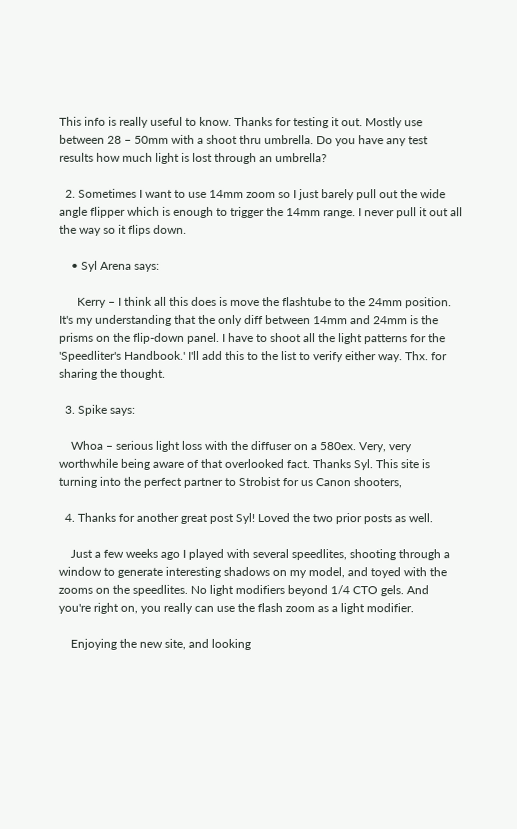This info is really useful to know. Thanks for testing it out. Mostly use between 28 – 50mm with a shoot thru umbrella. Do you have any test results how much light is lost through an umbrella?

  2. Sometimes I want to use 14mm zoom so I just barely pull out the wide angle flipper which is enough to trigger the 14mm range. I never pull it out all the way so it flips down.

    • Syl Arena says:

      Kerry – I think all this does is move the flashtube to the 24mm position. It's my understanding that the only diff between 14mm and 24mm is the prisms on the flip-down panel. I have to shoot all the light patterns for the 'Speedliter's Handbook.' I'll add this to the list to verify either way. Thx. for sharing the thought.

  3. Spike says:

    Whoa – serious light loss with the diffuser on a 580ex. Very, very worthwhile being aware of that overlooked fact. Thanks Syl. This site is turning into the perfect partner to Strobist for us Canon shooters,

  4. Thanks for another great post Syl! Loved the two prior posts as well.

    Just a few weeks ago I played with several speedlites, shooting through a window to generate interesting shadows on my model, and toyed with the zooms on the speedlites. No light modifiers beyond 1/4 CTO gels. And you're right on, you really can use the flash zoom as a light modifier.

    Enjoying the new site, and looking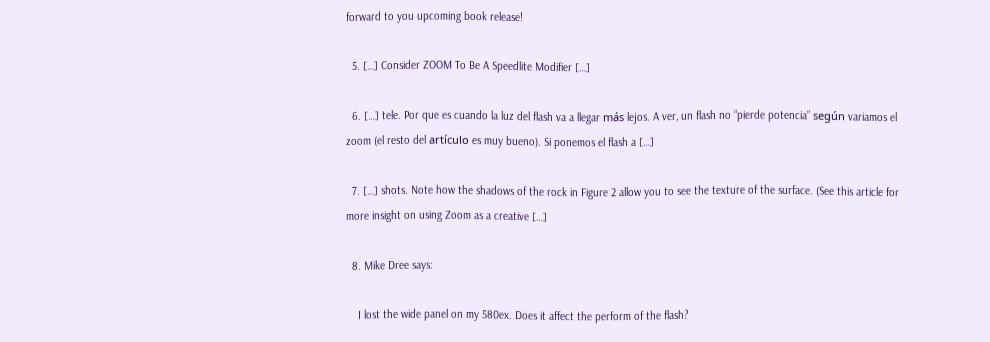forward to you upcoming book release!

  5. […] Consider ZOOM To Be A Speedlite Modifier […]

  6. […] tele. Por que es cuando la luz del flash va a llegar más lejos. A ver, un flash no “pierde potencia” según variamos el zoom (el resto del artículo es muy bueno). Si ponemos el flash a […]

  7. […] shots. Note how the shadows of the rock in Figure 2 allow you to see the texture of the surface. (See this article for more insight on using Zoom as a creative […]

  8. Mike Dree says:

    I lost the wide panel on my 580ex. Does it affect the perform of the flash?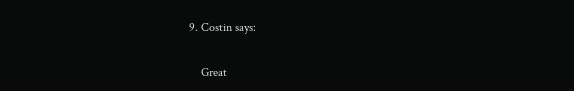9. Costin says:

    Great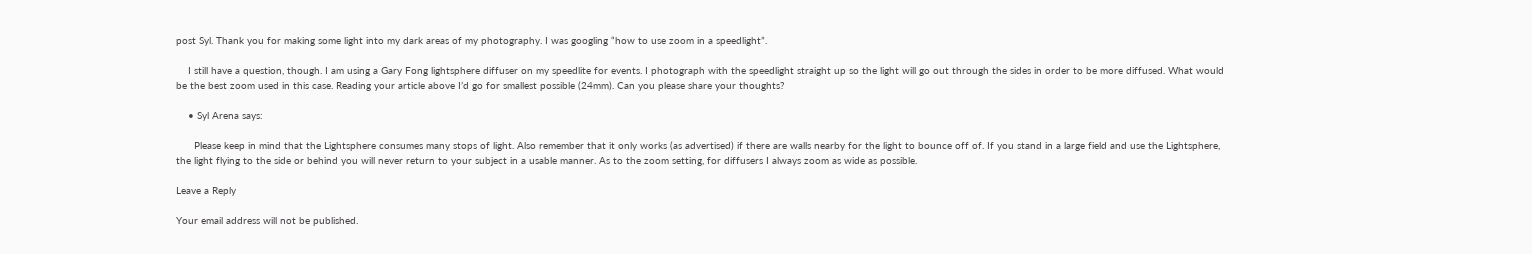post Syl. Thank you for making some light into my dark areas of my photography. I was googling “how to use zoom in a speedlight”.

    I still have a question, though. I am using a Gary Fong lightsphere diffuser on my speedlite for events. I photograph with the speedlight straight up so the light will go out through the sides in order to be more diffused. What would be the best zoom used in this case. Reading your article above I’d go for smallest possible (24mm). Can you please share your thoughts?

    • Syl Arena says:

      Please keep in mind that the Lightsphere consumes many stops of light. Also remember that it only works (as advertised) if there are walls nearby for the light to bounce off of. If you stand in a large field and use the Lightsphere, the light flying to the side or behind you will never return to your subject in a usable manner. As to the zoom setting, for diffusers I always zoom as wide as possible.

Leave a Reply

Your email address will not be published.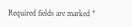Required fields are marked *